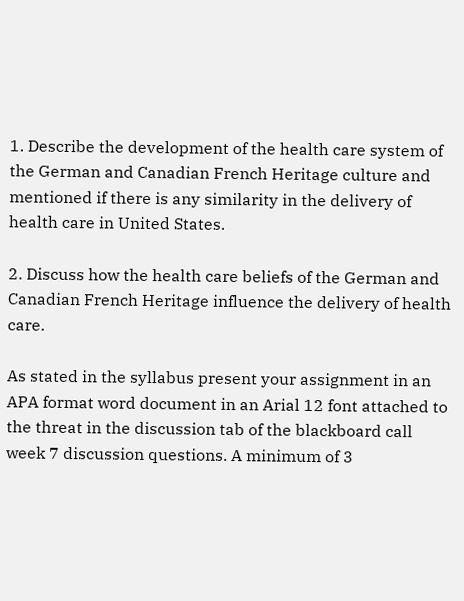1. Describe the development of the health care system of the German and Canadian French Heritage culture and mentioned if there is any similarity in the delivery of health care in United States.

2. Discuss how the health care beliefs of the German and Canadian French Heritage influence the delivery of health care.

As stated in the syllabus present your assignment in an APA format word document in an Arial 12 font attached to the threat in the discussion tab of the blackboard call week 7 discussion questions. A minimum of 3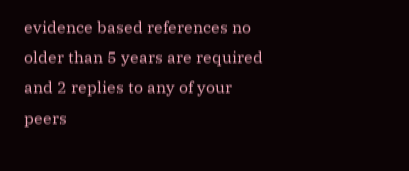evidence based references no older than 5 years are required and 2 replies to any of your peers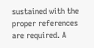sustained with the proper references are required. A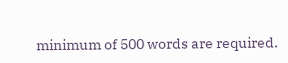minimum of 500 words are required.